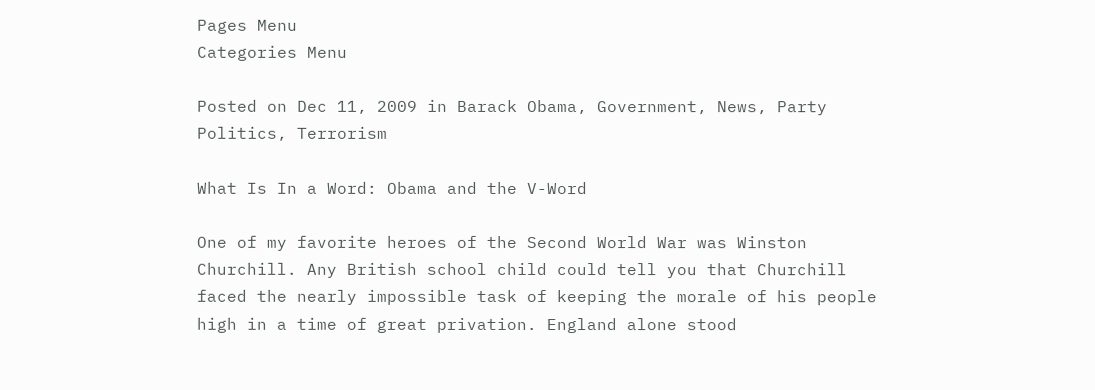Pages Menu
Categories Menu

Posted on Dec 11, 2009 in Barack Obama, Government, News, Party Politics, Terrorism

What Is In a Word: Obama and the V-Word

One of my favorite heroes of the Second World War was Winston Churchill. Any British school child could tell you that Churchill faced the nearly impossible task of keeping the morale of his people high in a time of great privation. England alone stood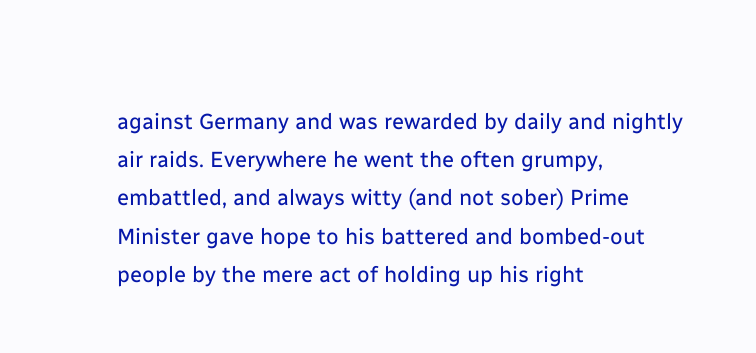against Germany and was rewarded by daily and nightly air raids. Everywhere he went the often grumpy, embattled, and always witty (and not sober) Prime Minister gave hope to his battered and bombed-out people by the mere act of holding up his right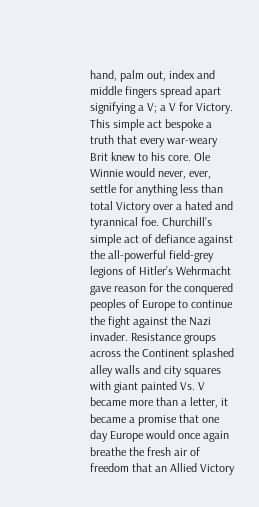hand, palm out, index and middle fingers spread apart signifying a V; a V for Victory. This simple act bespoke a truth that every war-weary Brit knew to his core. Ole Winnie would never, ever, settle for anything less than total Victory over a hated and tyrannical foe. Churchill’s simple act of defiance against the all-powerful field-grey legions of Hitler’s Wehrmacht gave reason for the conquered peoples of Europe to continue the fight against the Nazi invader. Resistance groups across the Continent splashed alley walls and city squares with giant painted Vs. V became more than a letter, it became a promise that one day Europe would once again breathe the fresh air of freedom that an Allied Victory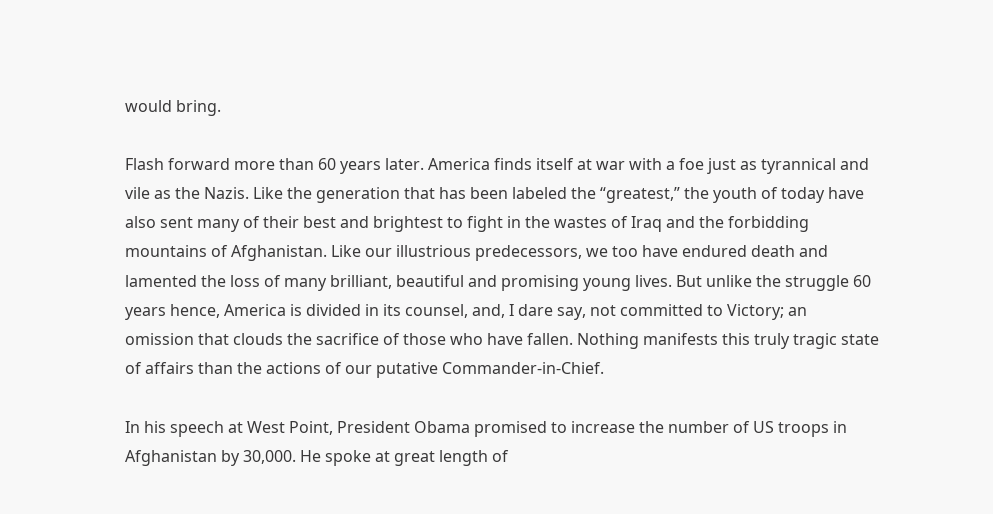would bring.

Flash forward more than 60 years later. America finds itself at war with a foe just as tyrannical and vile as the Nazis. Like the generation that has been labeled the “greatest,” the youth of today have also sent many of their best and brightest to fight in the wastes of Iraq and the forbidding mountains of Afghanistan. Like our illustrious predecessors, we too have endured death and lamented the loss of many brilliant, beautiful and promising young lives. But unlike the struggle 60 years hence, America is divided in its counsel, and, I dare say, not committed to Victory; an omission that clouds the sacrifice of those who have fallen. Nothing manifests this truly tragic state of affairs than the actions of our putative Commander-in-Chief.

In his speech at West Point, President Obama promised to increase the number of US troops in Afghanistan by 30,000. He spoke at great length of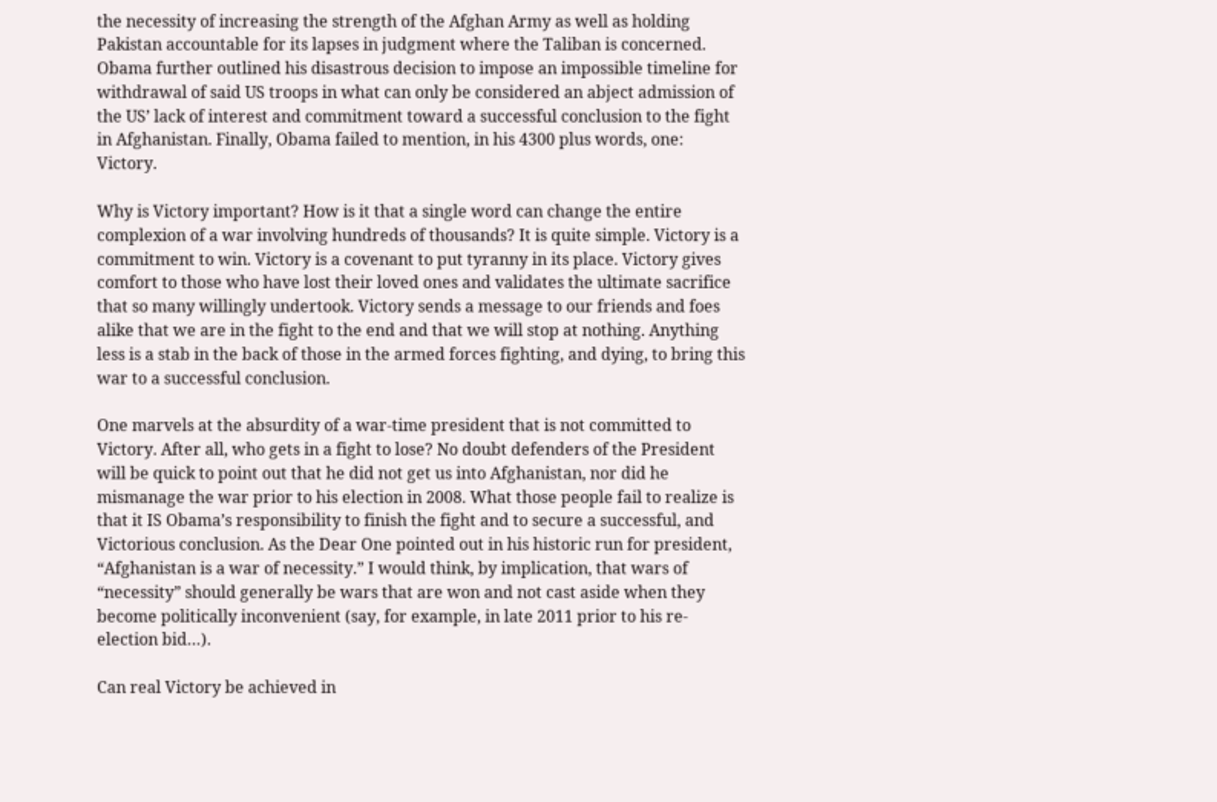the necessity of increasing the strength of the Afghan Army as well as holding Pakistan accountable for its lapses in judgment where the Taliban is concerned. Obama further outlined his disastrous decision to impose an impossible timeline for withdrawal of said US troops in what can only be considered an abject admission of the US’ lack of interest and commitment toward a successful conclusion to the fight in Afghanistan. Finally, Obama failed to mention, in his 4300 plus words, one: Victory.

Why is Victory important? How is it that a single word can change the entire complexion of a war involving hundreds of thousands? It is quite simple. Victory is a commitment to win. Victory is a covenant to put tyranny in its place. Victory gives comfort to those who have lost their loved ones and validates the ultimate sacrifice that so many willingly undertook. Victory sends a message to our friends and foes alike that we are in the fight to the end and that we will stop at nothing. Anything less is a stab in the back of those in the armed forces fighting, and dying, to bring this war to a successful conclusion.

One marvels at the absurdity of a war-time president that is not committed to Victory. After all, who gets in a fight to lose? No doubt defenders of the President will be quick to point out that he did not get us into Afghanistan, nor did he mismanage the war prior to his election in 2008. What those people fail to realize is that it IS Obama’s responsibility to finish the fight and to secure a successful, and Victorious conclusion. As the Dear One pointed out in his historic run for president, “Afghanistan is a war of necessity.” I would think, by implication, that wars of “necessity” should generally be wars that are won and not cast aside when they become politically inconvenient (say, for example, in late 2011 prior to his re-election bid…).

Can real Victory be achieved in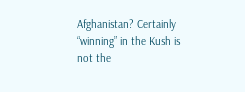Afghanistan? Certainly “winning” in the Kush is not the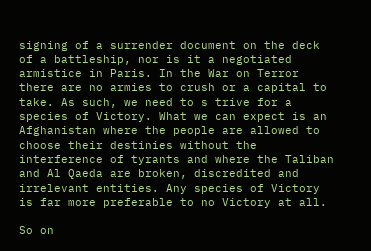signing of a surrender document on the deck of a battleship, nor is it a negotiated armistice in Paris. In the War on Terror there are no armies to crush or a capital to take. As such, we need to s trive for a species of Victory. What we can expect is an Afghanistan where the people are allowed to choose their destinies without the interference of tyrants and where the Taliban and Al Qaeda are broken, discredited and irrelevant entities. Any species of Victory is far more preferable to no Victory at all.

So on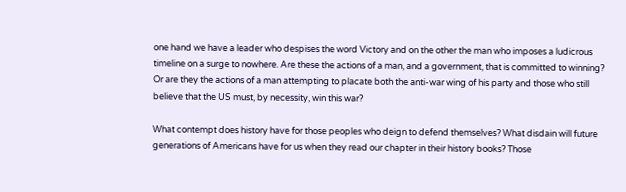one hand we have a leader who despises the word Victory and on the other the man who imposes a ludicrous timeline on a surge to nowhere. Are these the actions of a man, and a government, that is committed to winning? Or are they the actions of a man attempting to placate both the anti-war wing of his party and those who still believe that the US must, by necessity, win this war?

What contempt does history have for those peoples who deign to defend themselves? What disdain will future generations of Americans have for us when they read our chapter in their history books? Those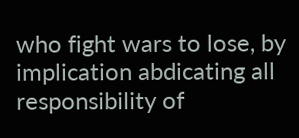who fight wars to lose, by implication abdicating all responsibility of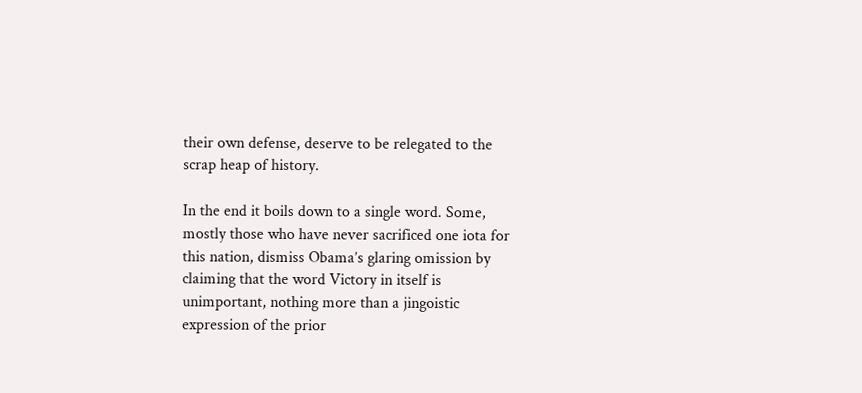their own defense, deserve to be relegated to the scrap heap of history.

In the end it boils down to a single word. Some, mostly those who have never sacrificed one iota for this nation, dismiss Obama’s glaring omission by claiming that the word Victory in itself is unimportant, nothing more than a jingoistic expression of the prior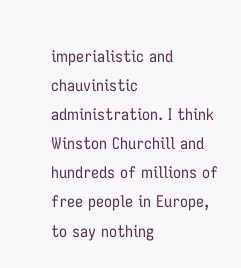imperialistic and chauvinistic administration. I think Winston Churchill and hundreds of millions of free people in Europe, to say nothing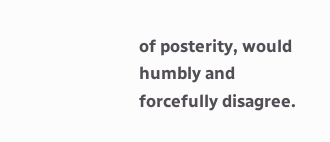of posterity, would humbly and forcefully disagree.